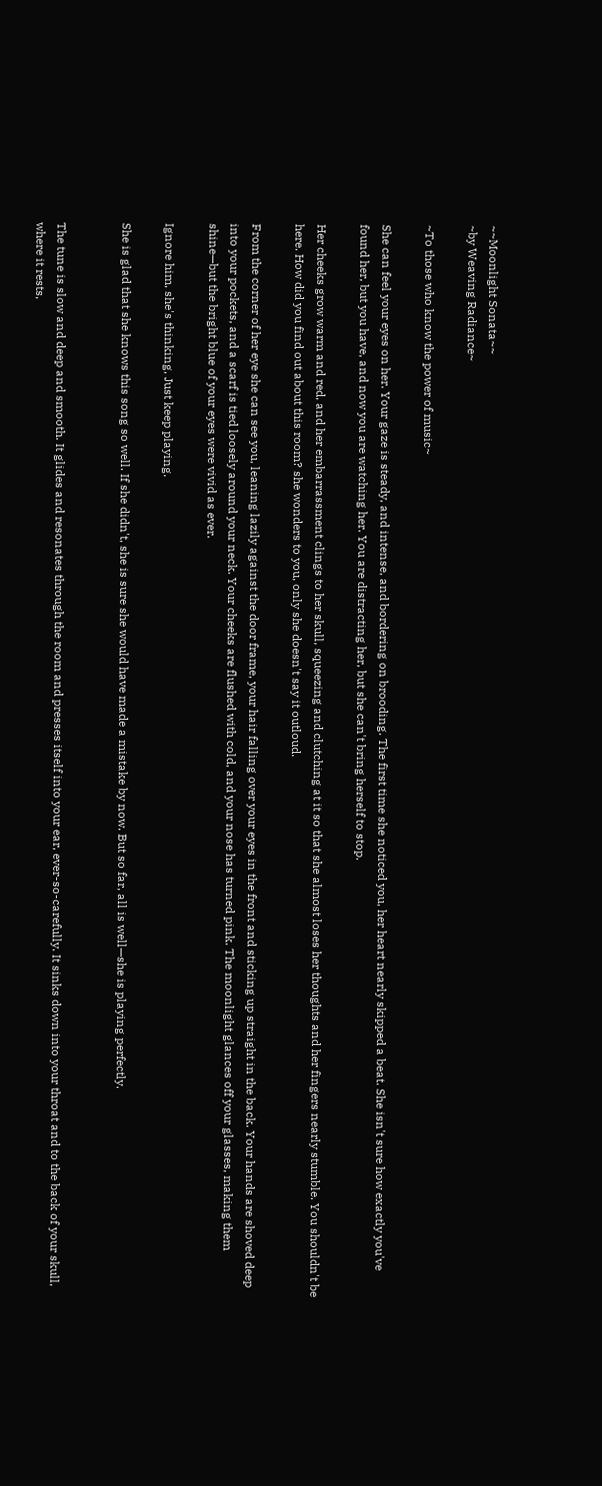~~Moonlight Sonata~~
~by Weaving Radiance~

~To those who know the power of music~

She can feel your eyes on her. Your gaze is steady, and intense, and bordering on brooding. The first time she noticed you, her heart nearly skipped a beat. She isn't sure how exactly you've found her, but you have, and now you are watching her. You are distracting her, but she can't bring herself to stop.

Her cheeks grow warm and red, and her embarrassment clings to her skull, squeezing and clutching at it so that she almost loses her thoughts and her fingers nearly stumble. You shouldn't be here. How did you find out about this room? she wonders to you, only she doesn't say it outloud.

From the corner of her eye she can see you, leaning lazily against the door frame, your hair falling over your eyes in the front and sticking up straight in the back. Your hands are shoved deep into your pockets, and a scarf is tied loosely around your neck. Your cheeks are flushed with cold, and your nose has turned pink. The moonlight glances off your glasses, making them shine—but the bright blue of your eyes were vivid as ever.

Ignore him, she's thinking, Just keep playing.

She is glad that she knows this song so well. If she didn't, she is sure she would have made a mistake by now. But so far, all is well—she is playing perfectly.


The tune is slow and deep and smooth. It glides and resonates through the room and presses itself into your ear, ever-so-carefully. It sinks down into your throat and to the back of your skull, where it rests,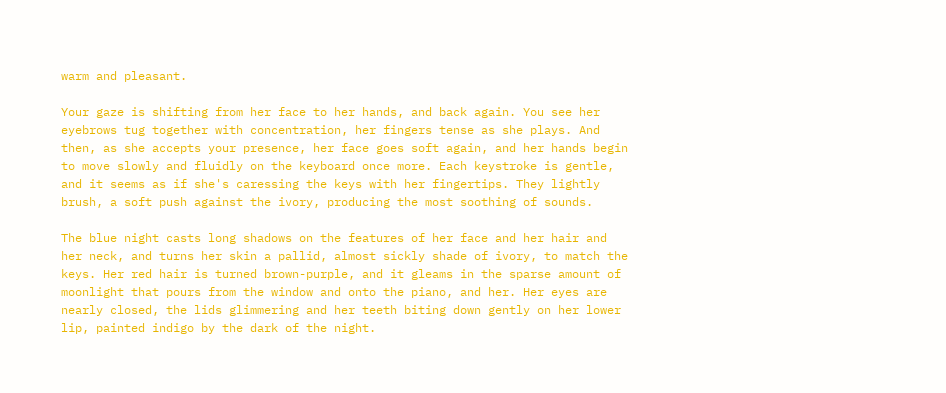warm and pleasant.

Your gaze is shifting from her face to her hands, and back again. You see her eyebrows tug together with concentration, her fingers tense as she plays. And then, as she accepts your presence, her face goes soft again, and her hands begin to move slowly and fluidly on the keyboard once more. Each keystroke is gentle, and it seems as if she's caressing the keys with her fingertips. They lightly brush, a soft push against the ivory, producing the most soothing of sounds.

The blue night casts long shadows on the features of her face and her hair and her neck, and turns her skin a pallid, almost sickly shade of ivory, to match the keys. Her red hair is turned brown-purple, and it gleams in the sparse amount of moonlight that pours from the window and onto the piano, and her. Her eyes are nearly closed, the lids glimmering and her teeth biting down gently on her lower lip, painted indigo by the dark of the night.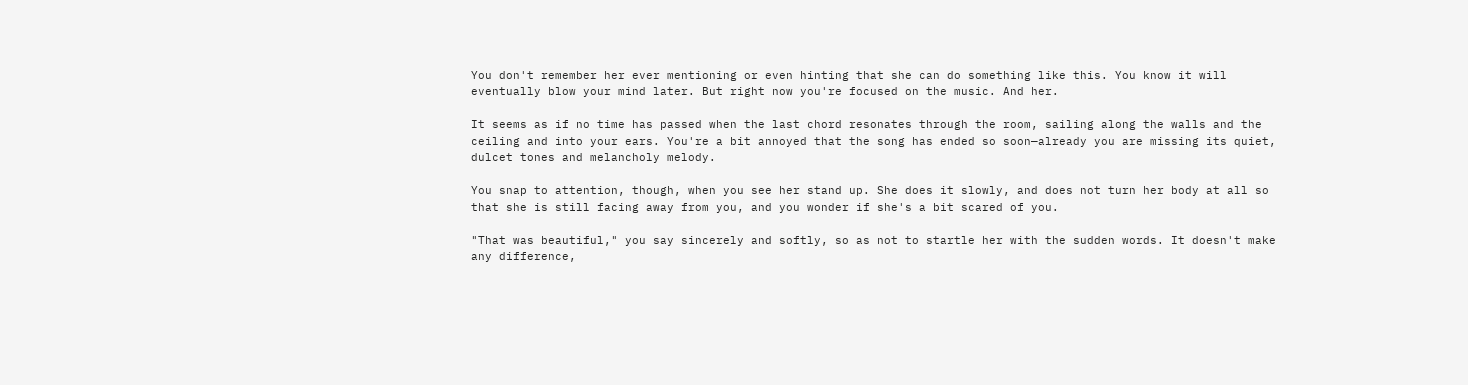You don't remember her ever mentioning or even hinting that she can do something like this. You know it will eventually blow your mind later. But right now you're focused on the music. And her.

It seems as if no time has passed when the last chord resonates through the room, sailing along the walls and the ceiling and into your ears. You're a bit annoyed that the song has ended so soon—already you are missing its quiet, dulcet tones and melancholy melody.

You snap to attention, though, when you see her stand up. She does it slowly, and does not turn her body at all so that she is still facing away from you, and you wonder if she's a bit scared of you.

"That was beautiful," you say sincerely and softly, so as not to startle her with the sudden words. It doesn't make any difference,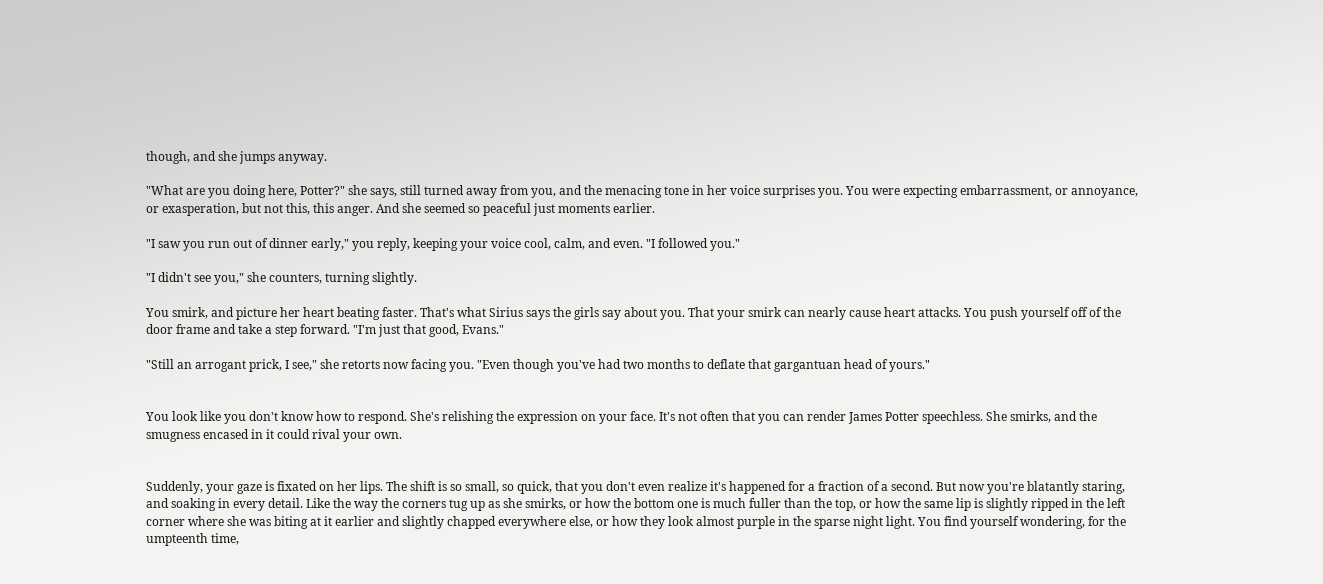though, and she jumps anyway.

"What are you doing here, Potter?" she says, still turned away from you, and the menacing tone in her voice surprises you. You were expecting embarrassment, or annoyance, or exasperation, but not this, this anger. And she seemed so peaceful just moments earlier.

"I saw you run out of dinner early," you reply, keeping your voice cool, calm, and even. "I followed you."

"I didn't see you," she counters, turning slightly.

You smirk, and picture her heart beating faster. That's what Sirius says the girls say about you. That your smirk can nearly cause heart attacks. You push yourself off of the door frame and take a step forward. "I'm just that good, Evans."

"Still an arrogant prick, I see," she retorts now facing you. "Even though you've had two months to deflate that gargantuan head of yours."


You look like you don't know how to respond. She's relishing the expression on your face. It's not often that you can render James Potter speechless. She smirks, and the smugness encased in it could rival your own.


Suddenly, your gaze is fixated on her lips. The shift is so small, so quick, that you don't even realize it's happened for a fraction of a second. But now you're blatantly staring, and soaking in every detail. Like the way the corners tug up as she smirks, or how the bottom one is much fuller than the top, or how the same lip is slightly ripped in the left corner where she was biting at it earlier and slightly chapped everywhere else, or how they look almost purple in the sparse night light. You find yourself wondering, for the umpteenth time,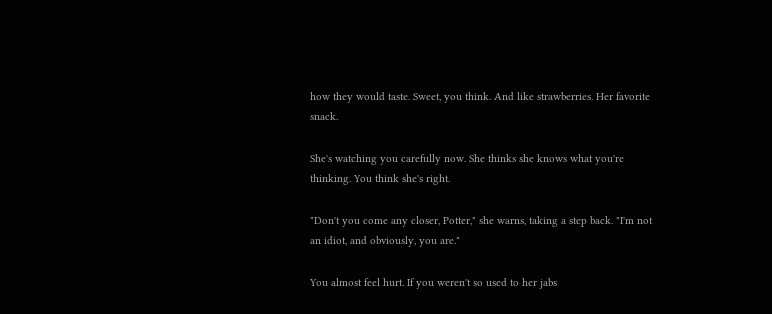how they would taste. Sweet, you think. And like strawberries. Her favorite snack.

She's watching you carefully now. She thinks she knows what you're thinking. You think she's right.

"Don't you come any closer, Potter," she warns, taking a step back. "I'm not an idiot, and obviously, you are."

You almost feel hurt. If you weren't so used to her jabs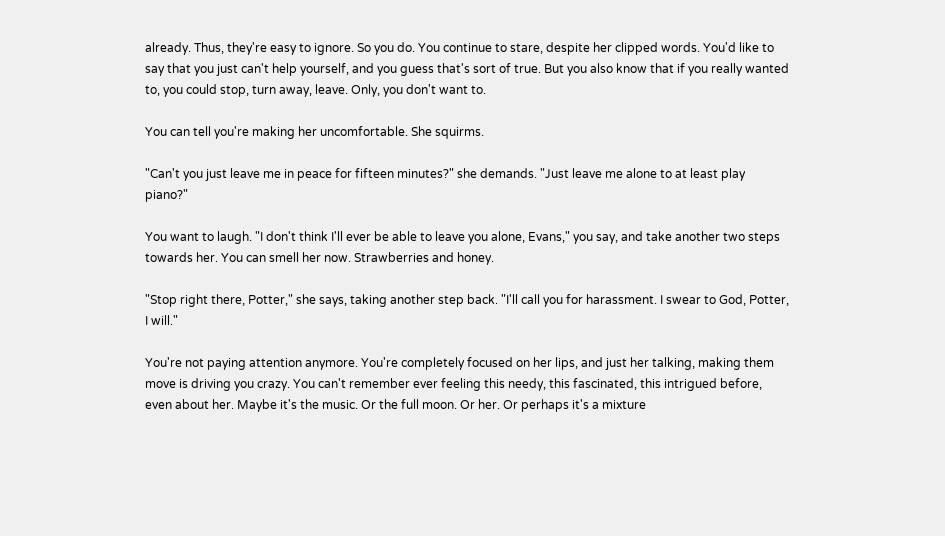already. Thus, they're easy to ignore. So you do. You continue to stare, despite her clipped words. You'd like to say that you just can't help yourself, and you guess that's sort of true. But you also know that if you really wanted to, you could stop, turn away, leave. Only, you don't want to.

You can tell you're making her uncomfortable. She squirms.

"Can't you just leave me in peace for fifteen minutes?" she demands. "Just leave me alone to at least play piano?"

You want to laugh. "I don't think I'll ever be able to leave you alone, Evans," you say, and take another two steps towards her. You can smell her now. Strawberries and honey.

"Stop right there, Potter," she says, taking another step back. "I'll call you for harassment. I swear to God, Potter, I will."

You're not paying attention anymore. You're completely focused on her lips, and just her talking, making them move is driving you crazy. You can't remember ever feeling this needy, this fascinated, this intrigued before, even about her. Maybe it's the music. Or the full moon. Or her. Or perhaps it's a mixture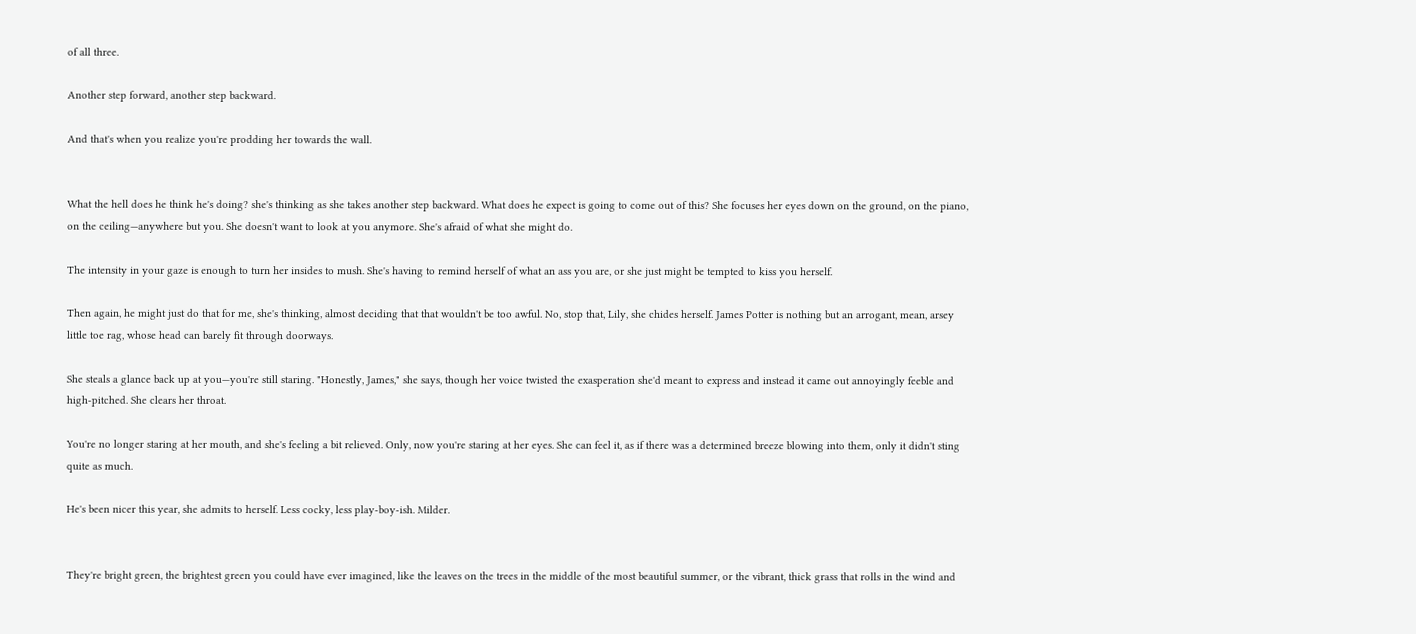of all three.

Another step forward, another step backward.

And that's when you realize you're prodding her towards the wall.


What the hell does he think he's doing? she's thinking as she takes another step backward. What does he expect is going to come out of this? She focuses her eyes down on the ground, on the piano, on the ceiling—anywhere but you. She doesn't want to look at you anymore. She's afraid of what she might do.

The intensity in your gaze is enough to turn her insides to mush. She's having to remind herself of what an ass you are, or she just might be tempted to kiss you herself.

Then again, he might just do that for me, she's thinking, almost deciding that that wouldn't be too awful. No, stop that, Lily, she chides herself. James Potter is nothing but an arrogant, mean, arsey little toe rag, whose head can barely fit through doorways.

She steals a glance back up at you—you're still staring. "Honestly, James," she says, though her voice twisted the exasperation she'd meant to express and instead it came out annoyingly feeble and high-pitched. She clears her throat.

You're no longer staring at her mouth, and she's feeling a bit relieved. Only, now you're staring at her eyes. She can feel it, as if there was a determined breeze blowing into them, only it didn't sting quite as much.

He's been nicer this year, she admits to herself. Less cocky, less play-boy-ish. Milder.


They're bright green, the brightest green you could have ever imagined, like the leaves on the trees in the middle of the most beautiful summer, or the vibrant, thick grass that rolls in the wind and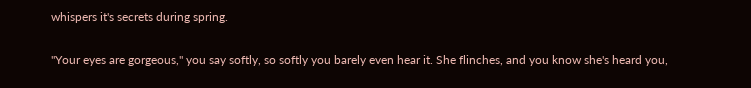whispers it's secrets during spring.

"Your eyes are gorgeous," you say softly, so softly you barely even hear it. She flinches, and you know she's heard you,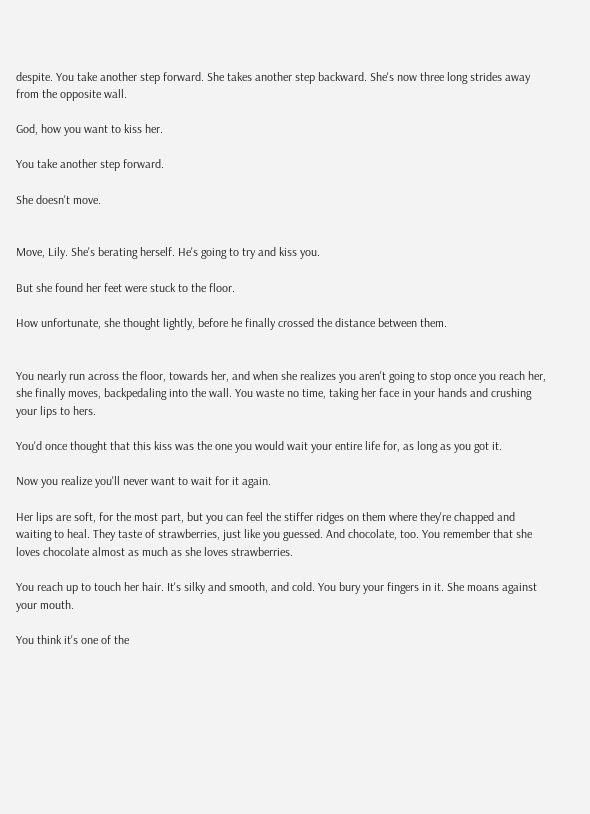despite. You take another step forward. She takes another step backward. She's now three long strides away from the opposite wall.

God, how you want to kiss her.

You take another step forward.

She doesn't move.


Move, Lily. She's berating herself. He's going to try and kiss you.

But she found her feet were stuck to the floor.

How unfortunate, she thought lightly, before he finally crossed the distance between them.


You nearly run across the floor, towards her, and when she realizes you aren't going to stop once you reach her, she finally moves, backpedaling into the wall. You waste no time, taking her face in your hands and crushing your lips to hers.

You'd once thought that this kiss was the one you would wait your entire life for, as long as you got it.

Now you realize you'll never want to wait for it again.

Her lips are soft, for the most part, but you can feel the stiffer ridges on them where they're chapped and waiting to heal. They taste of strawberries, just like you guessed. And chocolate, too. You remember that she loves chocolate almost as much as she loves strawberries.

You reach up to touch her hair. It's silky and smooth, and cold. You bury your fingers in it. She moans against your mouth.

You think it's one of the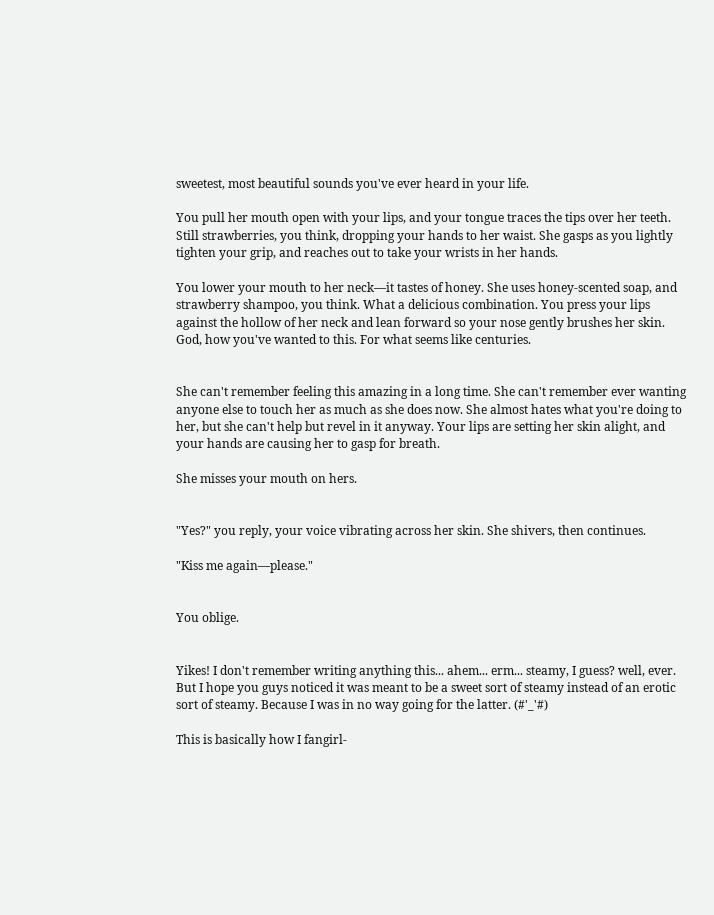sweetest, most beautiful sounds you've ever heard in your life.

You pull her mouth open with your lips, and your tongue traces the tips over her teeth. Still strawberries, you think, dropping your hands to her waist. She gasps as you lightly tighten your grip, and reaches out to take your wrists in her hands.

You lower your mouth to her neck—it tastes of honey. She uses honey-scented soap, and strawberry shampoo, you think. What a delicious combination. You press your lips against the hollow of her neck and lean forward so your nose gently brushes her skin. God, how you've wanted to this. For what seems like centuries.


She can't remember feeling this amazing in a long time. She can't remember ever wanting anyone else to touch her as much as she does now. She almost hates what you're doing to her, but she can't help but revel in it anyway. Your lips are setting her skin alight, and your hands are causing her to gasp for breath.

She misses your mouth on hers.


"Yes?" you reply, your voice vibrating across her skin. She shivers, then continues.

"Kiss me again—please."


You oblige.


Yikes! I don't remember writing anything this... ahem... erm... steamy, I guess? well, ever. But I hope you guys noticed it was meant to be a sweet sort of steamy instead of an erotic sort of steamy. Because I was in no way going for the latter. (#'_'#)

This is basically how I fangirl-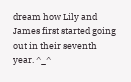dream how Lily and James first started going out in their seventh year. ^_^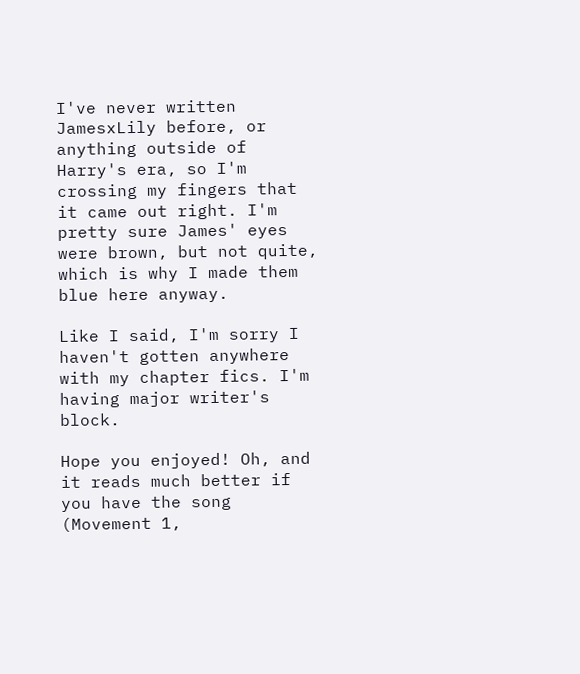I've never written JamesxLily before, or anything outside of Harry's era, so I'm crossing my fingers that it came out right. I'm pretty sure James' eyes were brown, but not quite, which is why I made them blue here anyway.

Like I said, I'm sorry I haven't gotten anywhere with my chapter fics. I'm having major writer's block.

Hope you enjoyed! Oh, and it reads much better if you have the song (Movement 1,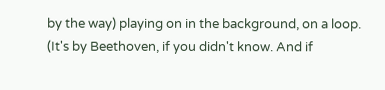by the way) playing on in the background, on a loop. (It's by Beethoven, if you didn't know. And if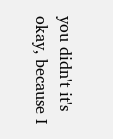you didn't it's okay, because I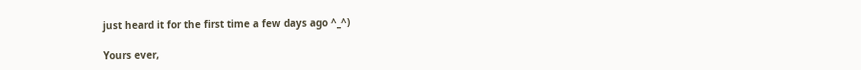just heard it for the first time a few days ago ^_^)

Yours ever,